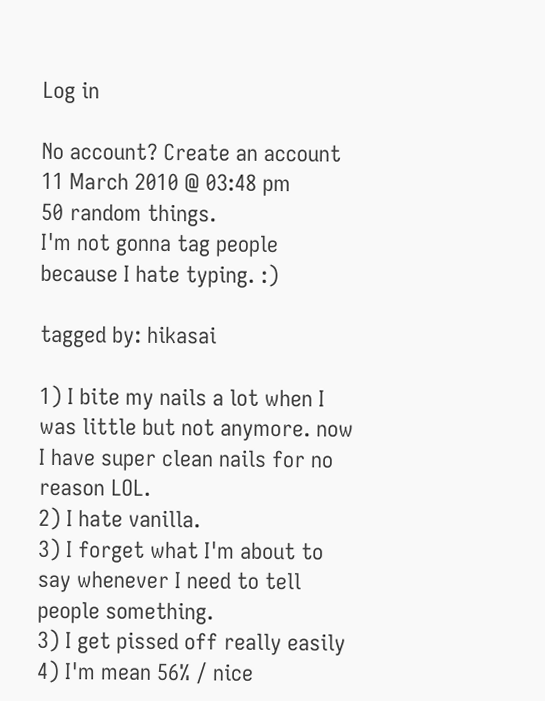Log in

No account? Create an account
11 March 2010 @ 03:48 pm
50 random things.
I'm not gonna tag people because I hate typing. :)

tagged by: hikasai

1) I bite my nails a lot when I was little but not anymore. now I have super clean nails for no reason LOL.
2) I hate vanilla.
3) I forget what I'm about to say whenever I need to tell people something.
3) I get pissed off really easily
4) I'm mean 56% / nice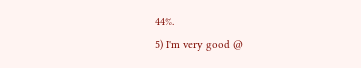44%.
5) I'm very good @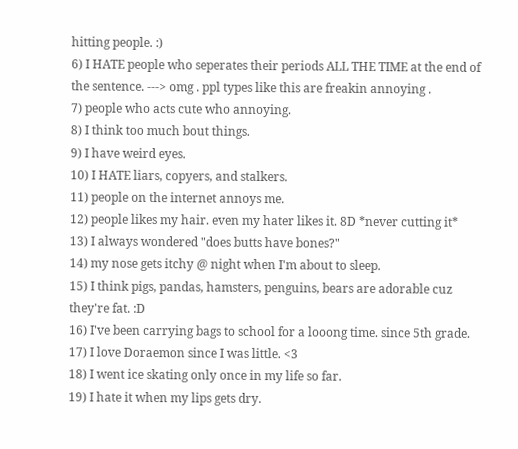hitting people. :)
6) I HATE people who seperates their periods ALL THE TIME at the end of the sentence. ---> omg . ppl types like this are freakin annoying .
7) people who acts cute who annoying.
8) I think too much bout things.
9) I have weird eyes.
10) I HATE liars, copyers, and stalkers.
11) people on the internet annoys me.
12) people likes my hair. even my hater likes it. 8D *never cutting it*
13) I always wondered "does butts have bones?"
14) my nose gets itchy @ night when I'm about to sleep.
15) I think pigs, pandas, hamsters, penguins, bears are adorable cuz they're fat. :D
16) I've been carrying bags to school for a looong time. since 5th grade.
17) I love Doraemon since I was little. <3
18) I went ice skating only once in my life so far.
19) I hate it when my lips gets dry.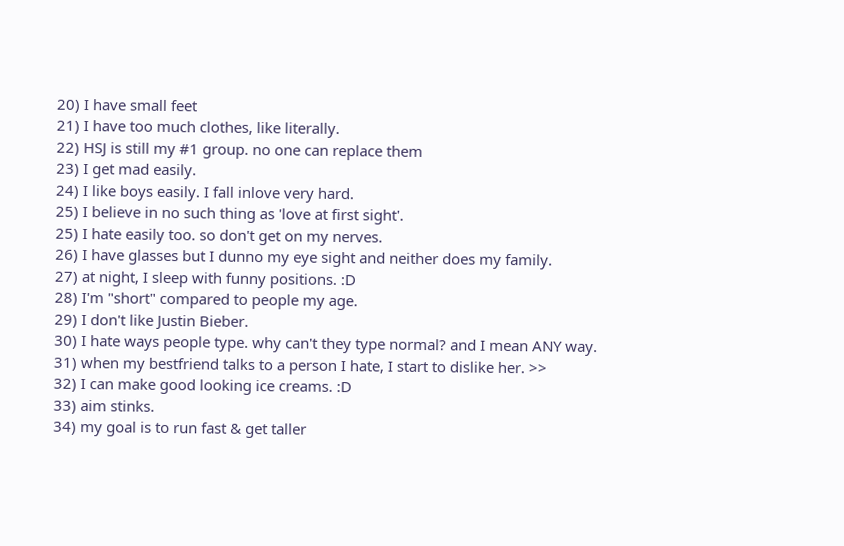20) I have small feet
21) I have too much clothes, like literally.
22) HSJ is still my #1 group. no one can replace them
23) I get mad easily.
24) I like boys easily. I fall inlove very hard.
25) I believe in no such thing as 'love at first sight'.
25) I hate easily too. so don't get on my nerves.
26) I have glasses but I dunno my eye sight and neither does my family.
27) at night, I sleep with funny positions. :D
28) I'm "short" compared to people my age.
29) I don't like Justin Bieber.
30) I hate ways people type. why can't they type normal? and I mean ANY way.
31) when my bestfriend talks to a person I hate, I start to dislike her. >>
32) I can make good looking ice creams. :D
33) aim stinks.
34) my goal is to run fast & get taller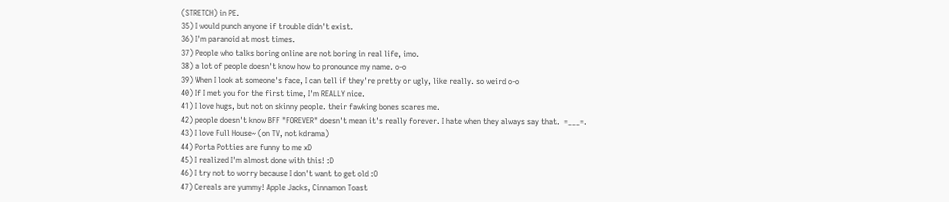(STRETCH) in PE.
35) I would punch anyone if trouble didn't exist.
36) I'm paranoid at most times.
37) People who talks boring online are not boring in real life, imo.
38) a lot of people doesn't know how to pronounce my name. o-o
39) When I look at someone's face, I can tell if they're pretty or ugly, like really. so weird o-o
40) If I met you for the first time, I'm REALLY nice.
41) I love hugs, but not on skinny people. their fawking bones scares me.
42) people doesn't know BFF "FOREVER" doesn't mean it's really forever. I hate when they always say that.  =___=.
43) I love Full House~ (on TV, not kdrama)
44) Porta Potties are funny to me xD
45) I realized I'm almost done with this! :D
46) I try not to worry because I don't want to get old :O
47) Cereals are yummy! Apple Jacks, Cinnamon Toast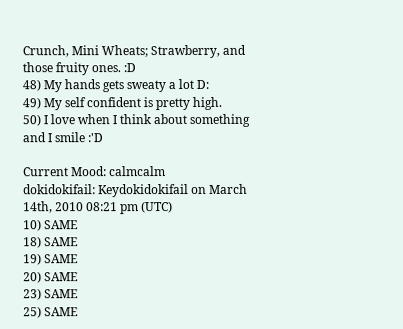Crunch, Mini Wheats; Strawberry, and those fruity ones. :D
48) My hands gets sweaty a lot D:
49) My self confident is pretty high.
50) I love when I think about something and I smile :'D

Current Mood: calmcalm
dokidokifail: Keydokidokifail on March 14th, 2010 08:21 pm (UTC)
10) SAME
18) SAME
19) SAME
20) SAME
23) SAME
25) SAME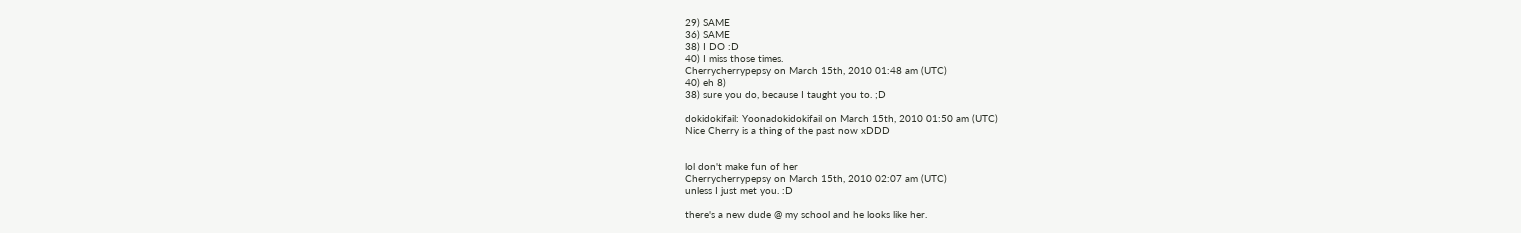29) SAME
36) SAME
38) I DO :D
40) I miss those times.
Cherrycherrypepsy on March 15th, 2010 01:48 am (UTC)
40) eh 8)
38) sure you do, because I taught you to. ;D

dokidokifail: Yoonadokidokifail on March 15th, 2010 01:50 am (UTC)
Nice Cherry is a thing of the past now xDDD


lol don't make fun of her
Cherrycherrypepsy on March 15th, 2010 02:07 am (UTC)
unless I just met you. :D

there's a new dude @ my school and he looks like her.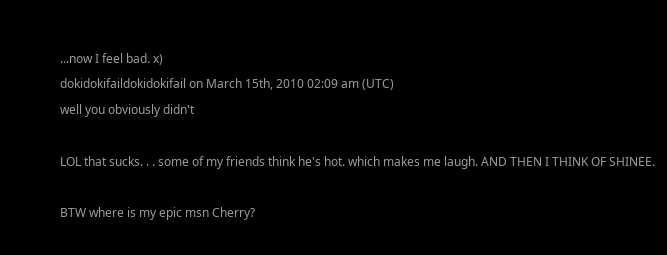...now I feel bad. x)
dokidokifaildokidokifail on March 15th, 2010 02:09 am (UTC)
well you obviously didn't

LOL that sucks. . . some of my friends think he's hot. which makes me laugh. AND THEN I THINK OF SHINEE.

BTW where is my epic msn Cherry?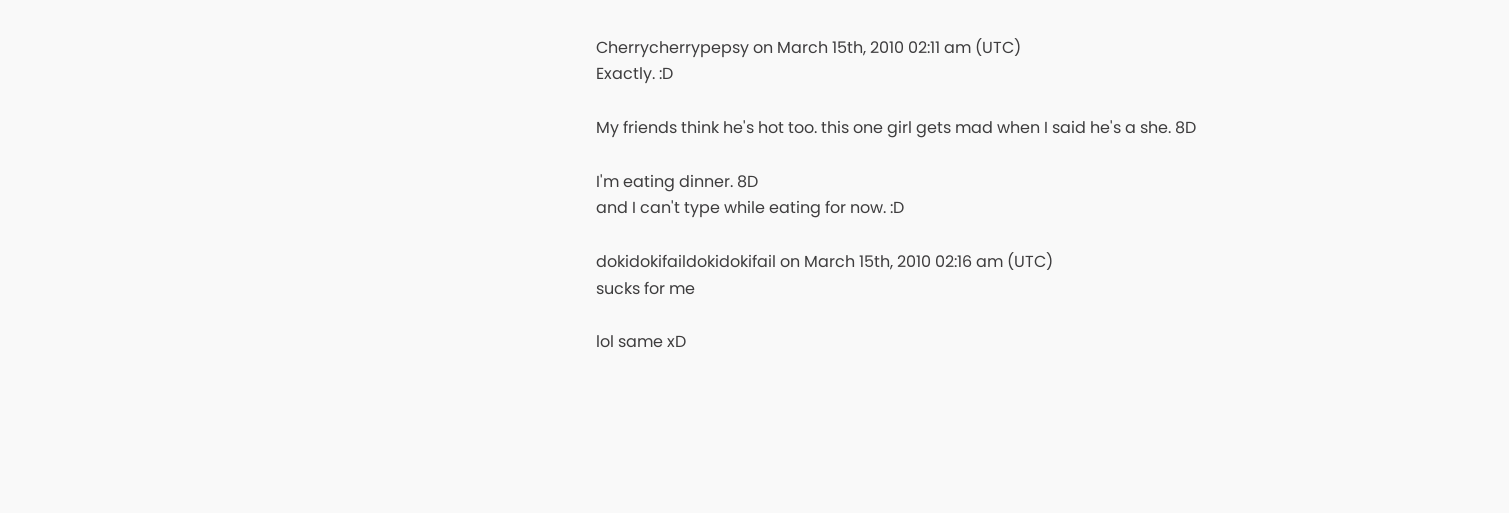Cherrycherrypepsy on March 15th, 2010 02:11 am (UTC)
Exactly. :D

My friends think he's hot too. this one girl gets mad when I said he's a she. 8D

I'm eating dinner. 8D
and I can't type while eating for now. :D

dokidokifaildokidokifail on March 15th, 2010 02:16 am (UTC)
sucks for me

lol same xD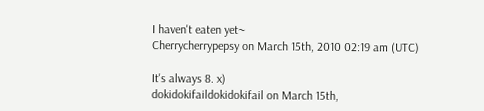I haven't eaten yet~
Cherrycherrypepsy on March 15th, 2010 02:19 am (UTC)

It's always 8. x)
dokidokifaildokidokifail on March 15th,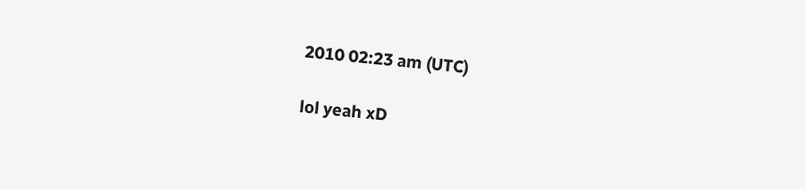2010 02:23 am (UTC)

lol yeah xD